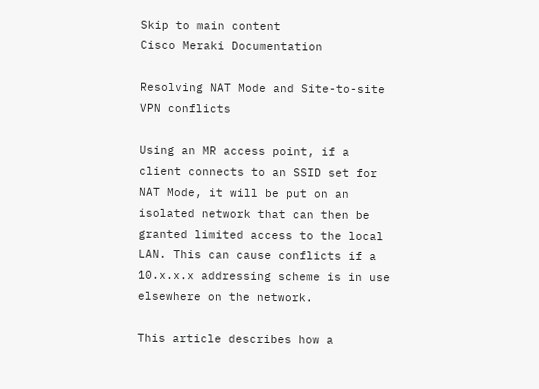Skip to main content
Cisco Meraki Documentation

Resolving NAT Mode and Site-to-site VPN conflicts

Using an MR access point, if a client connects to an SSID set for NAT Mode, it will be put on an isolated network that can then be granted limited access to the local LAN. This can cause conflicts if a 10.x.x.x addressing scheme is in use elsewhere on the network.

This article describes how a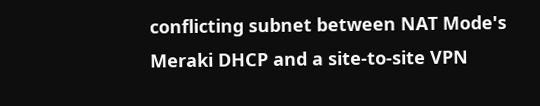conflicting subnet between NAT Mode's Meraki DHCP and a site-to-site VPN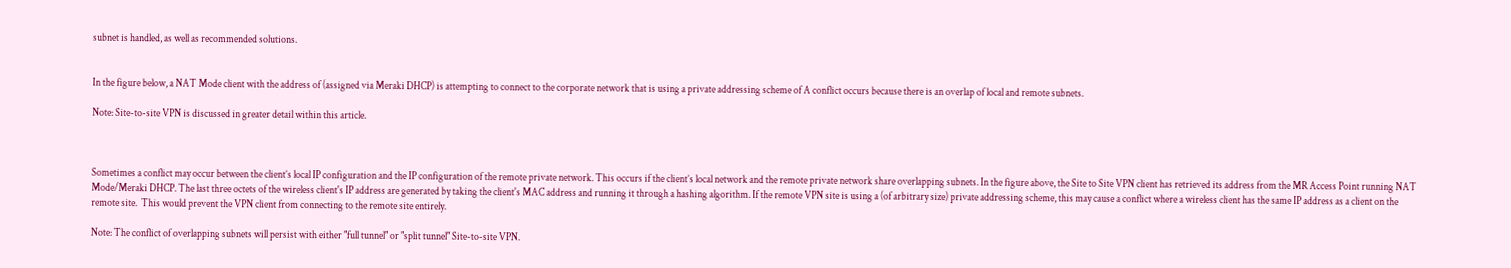subnet is handled, as well as recommended solutions.


In the figure below, a NAT Mode client with the address of (assigned via Meraki DHCP) is attempting to connect to the corporate network that is using a private addressing scheme of A conflict occurs because there is an overlap of local and remote subnets.

Note: Site-to-site VPN is discussed in greater detail within this article.



Sometimes a conflict may occur between the client’s local IP configuration and the IP configuration of the remote private network. This occurs if the client’s local network and the remote private network share overlapping subnets. In the figure above, the Site to Site VPN client has retrieved its address from the MR Access Point running NAT Mode/Meraki DHCP. The last three octets of the wireless client's IP address are generated by taking the client's MAC address and running it through a hashing algorithm. If the remote VPN site is using a (of arbitrary size) private addressing scheme, this may cause a conflict where a wireless client has the same IP address as a client on the remote site.  This would prevent the VPN client from connecting to the remote site entirely.

Note: The conflict of overlapping subnets will persist with either "full tunnel" or "split tunnel" Site-to-site VPN.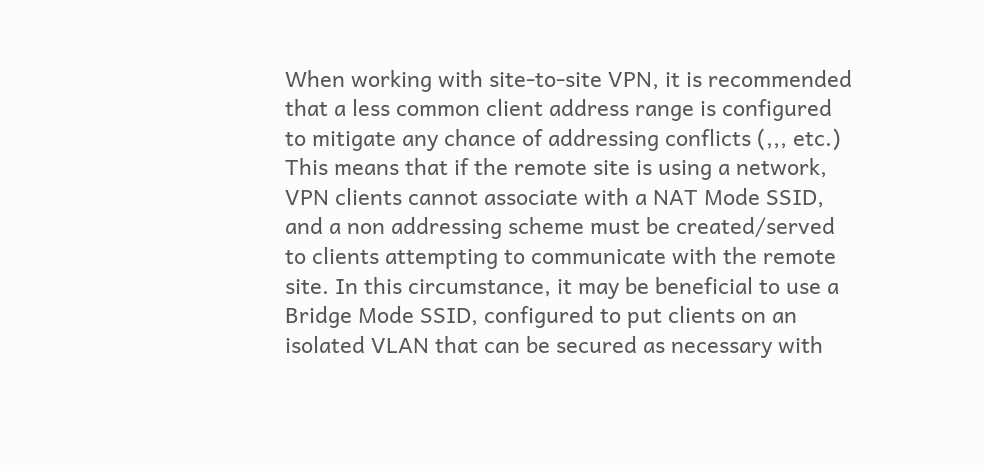When working with site-to-site VPN, it is recommended that a less common client address range is configured to mitigate any chance of addressing conflicts (,,, etc.) This means that if the remote site is using a network, VPN clients cannot associate with a NAT Mode SSID, and a non addressing scheme must be created/served to clients attempting to communicate with the remote site. In this circumstance, it may be beneficial to use a Bridge Mode SSID, configured to put clients on an isolated VLAN that can be secured as necessary with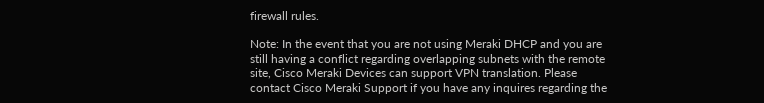firewall rules.

Note: In the event that you are not using Meraki DHCP and you are still having a conflict regarding overlapping subnets with the remote site, Cisco Meraki Devices can support VPN translation. Please contact Cisco Meraki Support if you have any inquires regarding the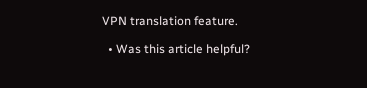VPN translation feature.

  • Was this article helpful?